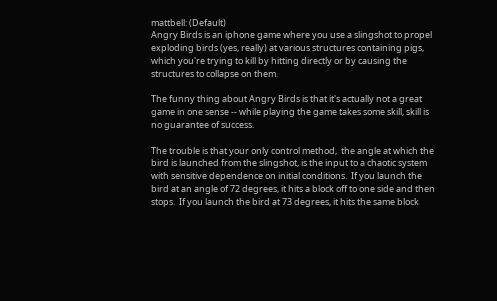mattbell: (Default)
Angry Birds is an iphone game where you use a slingshot to propel exploding birds (yes, really) at various structures containing pigs, which you're trying to kill by hitting directly or by causing the structures to collapse on them.

The funny thing about Angry Birds is that it's actually not a great game in one sense -- while playing the game takes some skill, skill is no guarantee of success.

The trouble is that your only control method,  the angle at which the bird is launched from the slingshot, is the input to a chaotic system with sensitive dependence on initial conditions.  If you launch the bird at an angle of 72 degrees, it hits a block off to one side and then stops.  If you launch the bird at 73 degrees, it hits the same block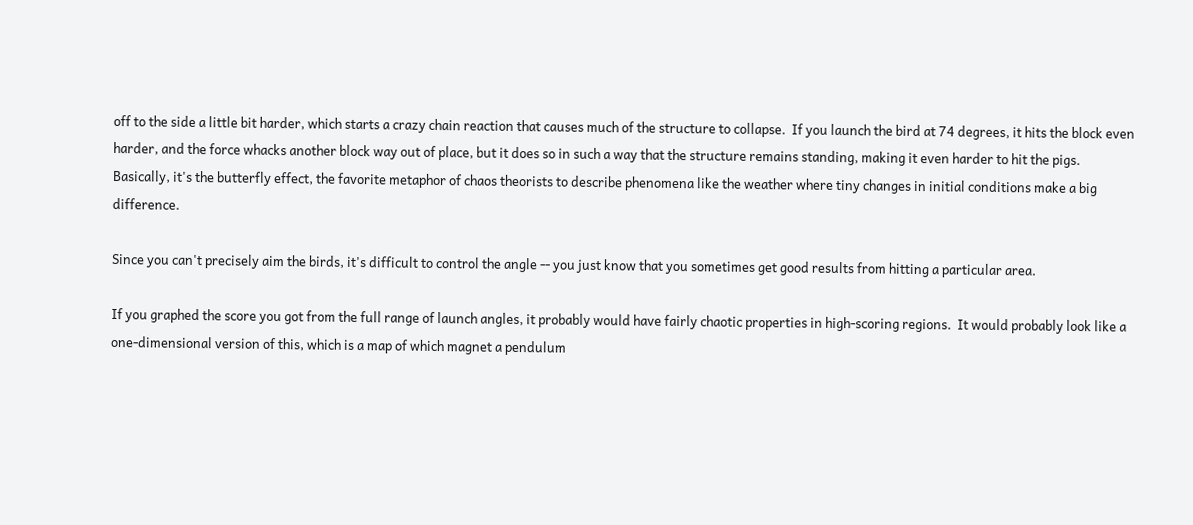off to the side a little bit harder, which starts a crazy chain reaction that causes much of the structure to collapse.  If you launch the bird at 74 degrees, it hits the block even harder, and the force whacks another block way out of place, but it does so in such a way that the structure remains standing, making it even harder to hit the pigs.  Basically, it's the butterfly effect, the favorite metaphor of chaos theorists to describe phenomena like the weather where tiny changes in initial conditions make a big difference.

Since you can't precisely aim the birds, it's difficult to control the angle -- you just know that you sometimes get good results from hitting a particular area.

If you graphed the score you got from the full range of launch angles, it probably would have fairly chaotic properties in high-scoring regions.  It would probably look like a one-dimensional version of this, which is a map of which magnet a pendulum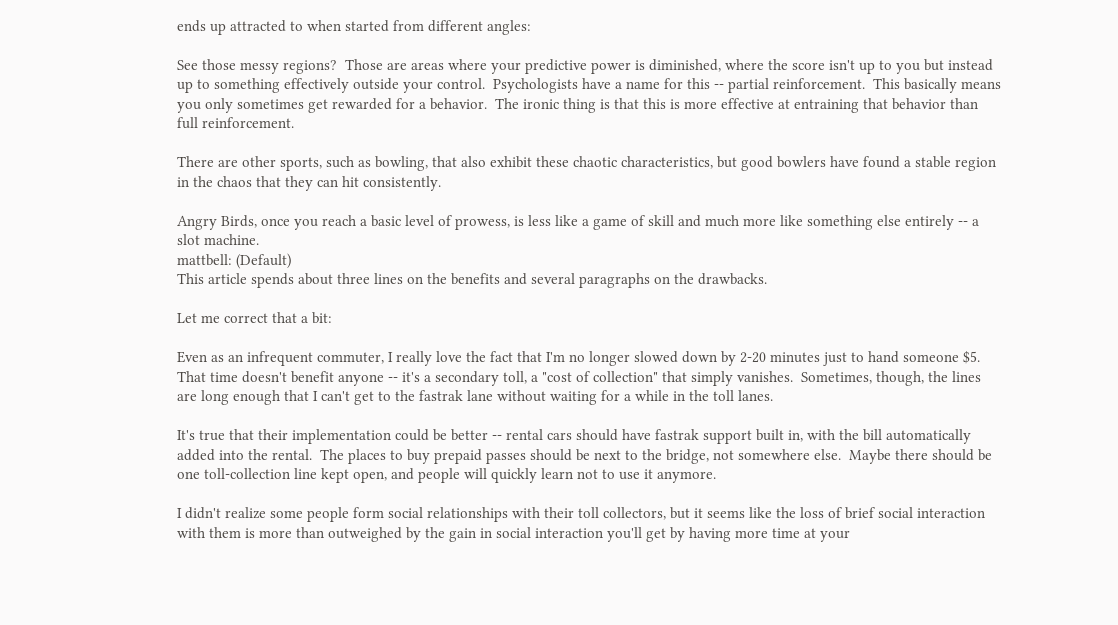ends up attracted to when started from different angles:

See those messy regions?  Those are areas where your predictive power is diminished, where the score isn't up to you but instead up to something effectively outside your control.  Psychologists have a name for this -- partial reinforcement.  This basically means you only sometimes get rewarded for a behavior.  The ironic thing is that this is more effective at entraining that behavior than full reinforcement.

There are other sports, such as bowling, that also exhibit these chaotic characteristics, but good bowlers have found a stable region in the chaos that they can hit consistently.

Angry Birds, once you reach a basic level of prowess, is less like a game of skill and much more like something else entirely -- a slot machine.
mattbell: (Default)
This article spends about three lines on the benefits and several paragraphs on the drawbacks.

Let me correct that a bit:

Even as an infrequent commuter, I really love the fact that I'm no longer slowed down by 2-20 minutes just to hand someone $5.  That time doesn't benefit anyone -- it's a secondary toll, a "cost of collection" that simply vanishes.  Sometimes, though, the lines are long enough that I can't get to the fastrak lane without waiting for a while in the toll lanes.

It's true that their implementation could be better -- rental cars should have fastrak support built in, with the bill automatically added into the rental.  The places to buy prepaid passes should be next to the bridge, not somewhere else.  Maybe there should be one toll-collection line kept open, and people will quickly learn not to use it anymore.

I didn't realize some people form social relationships with their toll collectors, but it seems like the loss of brief social interaction with them is more than outweighed by the gain in social interaction you'll get by having more time at your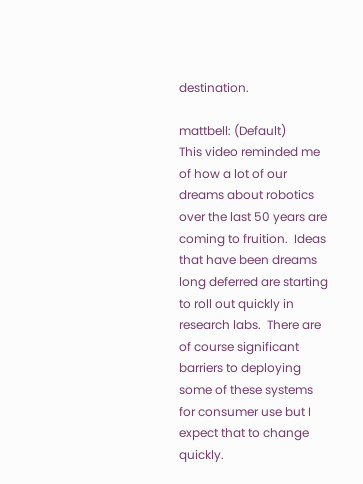destination.

mattbell: (Default)
This video reminded me of how a lot of our dreams about robotics over the last 50 years are coming to fruition.  Ideas that have been dreams long deferred are starting to roll out quickly in research labs.  There are of course significant barriers to deploying some of these systems for consumer use but I expect that to change quickly.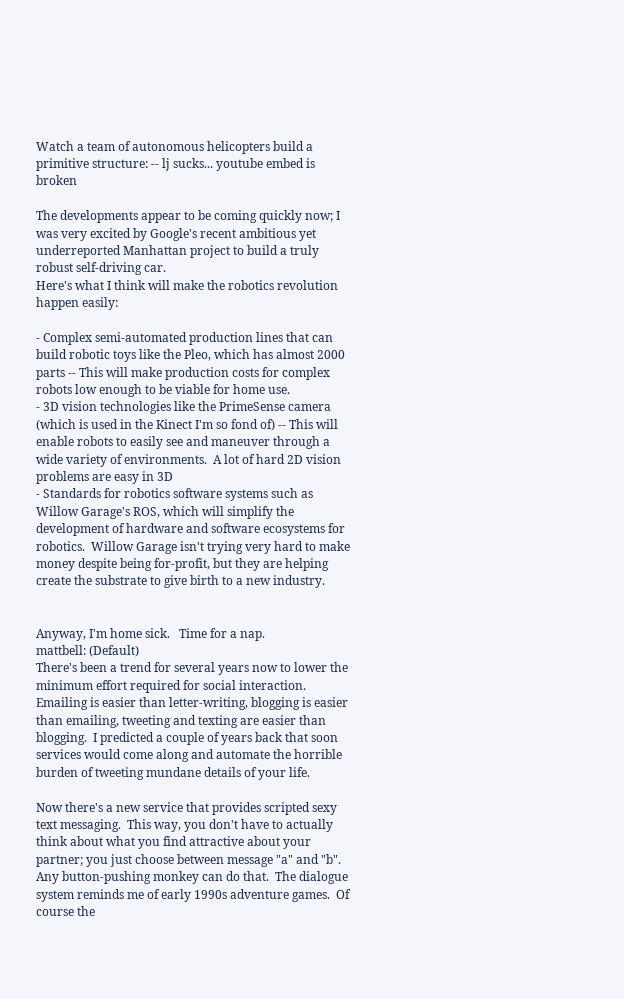Watch a team of autonomous helicopters build a primitive structure: -- lj sucks... youtube embed is broken

The developments appear to be coming quickly now; I was very excited by Google's recent ambitious yet underreported Manhattan project to build a truly robust self-driving car.
Here's what I think will make the robotics revolution happen easily:

- Complex semi-automated production lines that can build robotic toys like the Pleo, which has almost 2000 parts -- This will make production costs for complex robots low enough to be viable for home use.
- 3D vision technologies like the PrimeSense camera (which is used in the Kinect I'm so fond of) -- This will enable robots to easily see and maneuver through a wide variety of environments.  A lot of hard 2D vision problems are easy in 3D
- Standards for robotics software systems such as Willow Garage's ROS, which will simplify the development of hardware and software ecosystems for robotics.  Willow Garage isn't trying very hard to make money despite being for-profit, but they are helping create the substrate to give birth to a new industry.


Anyway, I'm home sick.   Time for a nap.
mattbell: (Default)
There's been a trend for several years now to lower the minimum effort required for social interaction.  Emailing is easier than letter-writing, blogging is easier than emailing, tweeting and texting are easier than blogging.  I predicted a couple of years back that soon services would come along and automate the horrible burden of tweeting mundane details of your life.

Now there's a new service that provides scripted sexy text messaging.  This way, you don't have to actually think about what you find attractive about your partner; you just choose between message "a" and "b".  Any button-pushing monkey can do that.  The dialogue system reminds me of early 1990s adventure games.  Of course the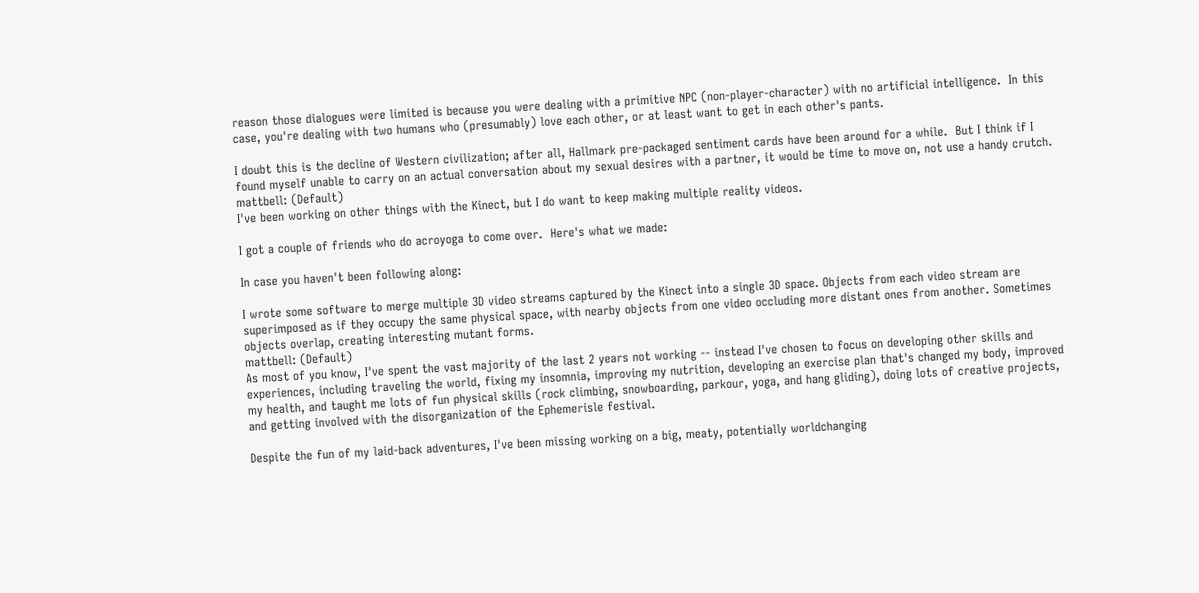reason those dialogues were limited is because you were dealing with a primitive NPC (non-player-character) with no artificial intelligence.  In this case, you're dealing with two humans who (presumably) love each other, or at least want to get in each other's pants.

I doubt this is the decline of Western civilization; after all, Hallmark pre-packaged sentiment cards have been around for a while.  But I think if I found myself unable to carry on an actual conversation about my sexual desires with a partner, it would be time to move on, not use a handy crutch.
mattbell: (Default)
I've been working on other things with the Kinect, but I do want to keep making multiple reality videos.

I got a couple of friends who do acroyoga to come over.  Here's what we made:

In case you haven't been following along:

I wrote some software to merge multiple 3D video streams captured by the Kinect into a single 3D space. Objects from each video stream are superimposed as if they occupy the same physical space, with nearby objects from one video occluding more distant ones from another. Sometimes objects overlap, creating interesting mutant forms.
mattbell: (Default)
As most of you know, I've spent the vast majority of the last 2 years not working -- instead I've chosen to focus on developing other skills and experiences, including traveling the world, fixing my insomnia, improving my nutrition, developing an exercise plan that's changed my body, improved my health, and taught me lots of fun physical skills (rock climbing, snowboarding, parkour, yoga, and hang gliding), doing lots of creative projects, and getting involved with the disorganization of the Ephemerisle festival.

Despite the fun of my laid-back adventures, I've been missing working on a big, meaty, potentially worldchanging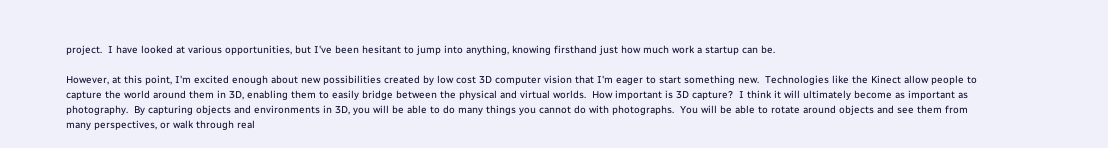project.  I have looked at various opportunities, but I've been hesitant to jump into anything, knowing firsthand just how much work a startup can be.

However, at this point, I'm excited enough about new possibilities created by low cost 3D computer vision that I'm eager to start something new.  Technologies like the Kinect allow people to capture the world around them in 3D, enabling them to easily bridge between the physical and virtual worlds.  How important is 3D capture?  I think it will ultimately become as important as photography.  By capturing objects and environments in 3D, you will be able to do many things you cannot do with photographs.  You will be able to rotate around objects and see them from many perspectives, or walk through real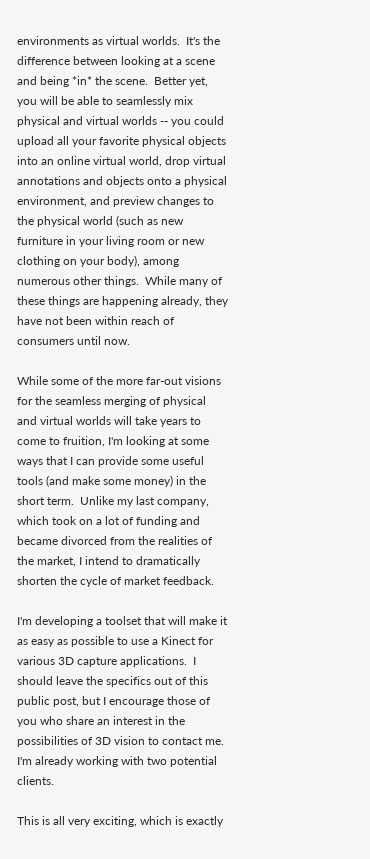environments as virtual worlds.  It's the difference between looking at a scene and being *in* the scene.  Better yet, you will be able to seamlessly mix physical and virtual worlds -- you could upload all your favorite physical objects into an online virtual world, drop virtual annotations and objects onto a physical environment, and preview changes to the physical world (such as new furniture in your living room or new clothing on your body), among numerous other things.  While many of these things are happening already, they have not been within reach of consumers until now.

While some of the more far-out visions for the seamless merging of physical and virtual worlds will take years to come to fruition, I'm looking at some ways that I can provide some useful tools (and make some money) in the short term.  Unlike my last company, which took on a lot of funding and became divorced from the realities of the market, I intend to dramatically shorten the cycle of market feedback.

I'm developing a toolset that will make it as easy as possible to use a Kinect for various 3D capture applications.  I should leave the specifics out of this public post, but I encourage those of you who share an interest in the possibilities of 3D vision to contact me.  I'm already working with two potential clients.

This is all very exciting, which is exactly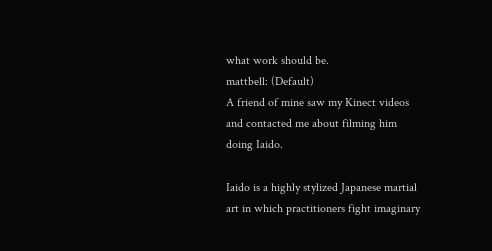what work should be.
mattbell: (Default)
A friend of mine saw my Kinect videos and contacted me about filming him doing Iaido.

Iaido is a highly stylized Japanese martial art in which practitioners fight imaginary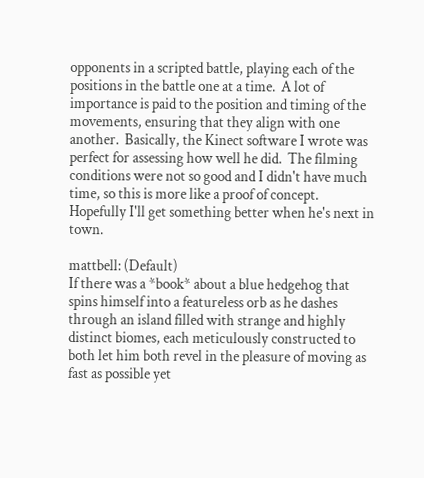opponents in a scripted battle, playing each of the positions in the battle one at a time.  A lot of importance is paid to the position and timing of the movements, ensuring that they align with one another.  Basically, the Kinect software I wrote was perfect for assessing how well he did.  The filming conditions were not so good and I didn't have much time, so this is more like a proof of concept. Hopefully I'll get something better when he's next in town.

mattbell: (Default)
If there was a *book* about a blue hedgehog that spins himself into a featureless orb as he dashes through an island filled with strange and highly distinct biomes, each meticulously constructed to both let him both revel in the pleasure of moving as fast as possible yet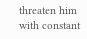threaten him with constant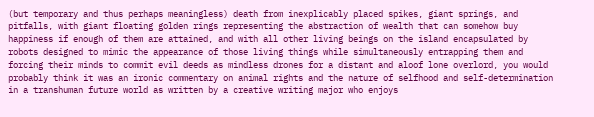(but temporary and thus perhaps meaningless) death from inexplicably placed spikes, giant springs, and pitfalls, with giant floating golden rings representing the abstraction of wealth that can somehow buy happiness if enough of them are attained, and with all other living beings on the island encapsulated by robots designed to mimic the appearance of those living things while simultaneously entrapping them and forcing their minds to commit evil deeds as mindless drones for a distant and aloof lone overlord, you would probably think it was an ironic commentary on animal rights and the nature of selfhood and self-determination in a transhuman future world as written by a creative writing major who enjoys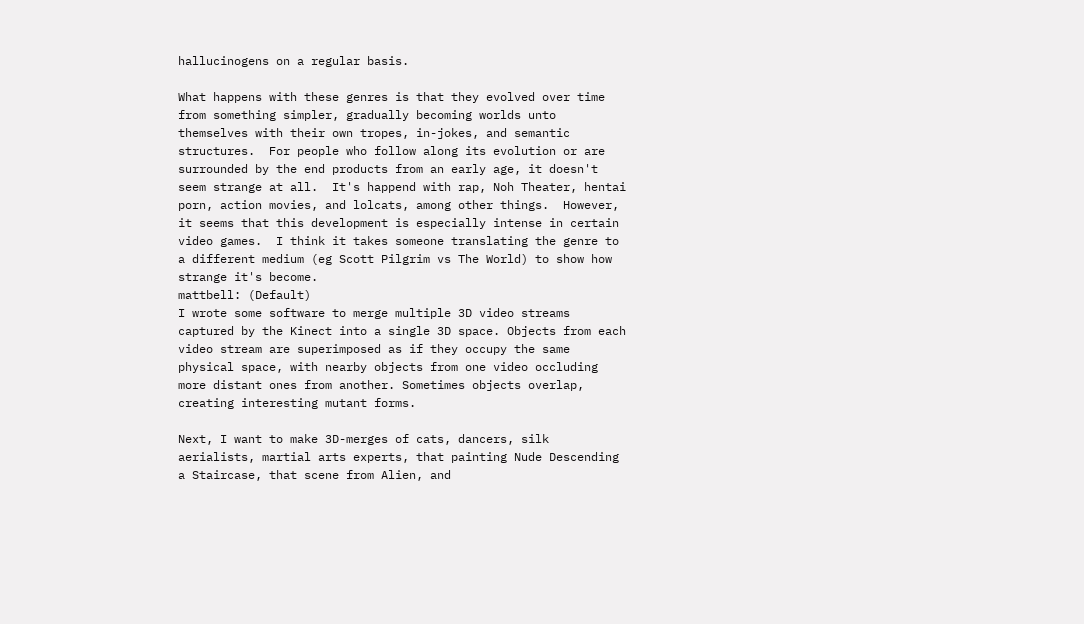hallucinogens on a regular basis.

What happens with these genres is that they evolved over time from something simpler, gradually becoming worlds unto themselves with their own tropes, in-jokes, and semantic structures.  For people who follow along its evolution or are surrounded by the end products from an early age, it doesn't seem strange at all.  It's happend with rap, Noh Theater, hentai porn, action movies, and lolcats, among other things.  However, it seems that this development is especially intense in certain video games.  I think it takes someone translating the genre to a different medium (eg Scott Pilgrim vs The World) to show how strange it's become.
mattbell: (Default)
I wrote some software to merge multiple 3D video streams captured by the Kinect into a single 3D space. Objects from each video stream are superimposed as if they occupy the same physical space, with nearby objects from one video occluding more distant ones from another. Sometimes objects overlap, creating interesting mutant forms.

Next, I want to make 3D-merges of cats, dancers, silk aerialists, martial arts experts, that painting Nude Descending a Staircase, that scene from Alien, and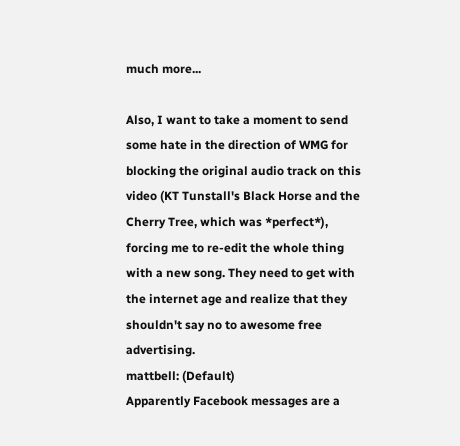much more...

Also, I want to take a moment to send some hate in the direction of WMG for blocking the original audio track on this video (KT Tunstall's Black Horse and the Cherry Tree, which was *perfect*), forcing me to re-edit the whole thing with a new song. They need to get with the internet age and realize that they shouldn't say no to awesome free advertising.
mattbell: (Default)
Apparently Facebook messages are a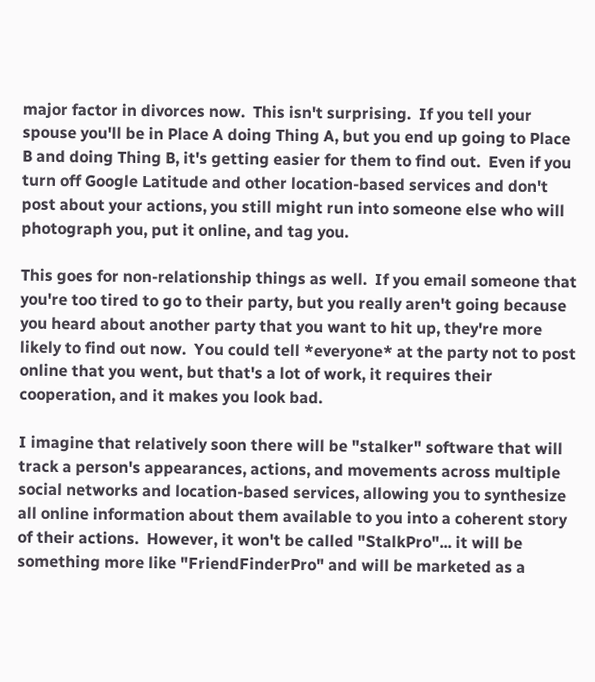major factor in divorces now.  This isn't surprising.  If you tell your spouse you'll be in Place A doing Thing A, but you end up going to Place B and doing Thing B, it's getting easier for them to find out.  Even if you turn off Google Latitude and other location-based services and don't post about your actions, you still might run into someone else who will photograph you, put it online, and tag you.

This goes for non-relationship things as well.  If you email someone that you're too tired to go to their party, but you really aren't going because you heard about another party that you want to hit up, they're more likely to find out now.  You could tell *everyone* at the party not to post online that you went, but that's a lot of work, it requires their cooperation, and it makes you look bad.

I imagine that relatively soon there will be "stalker" software that will track a person's appearances, actions, and movements across multiple social networks and location-based services, allowing you to synthesize all online information about them available to you into a coherent story of their actions.  However, it won't be called "StalkPro"... it will be something more like "FriendFinderPro" and will be marketed as a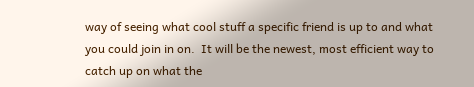way of seeing what cool stuff a specific friend is up to and what you could join in on.  It will be the newest, most efficient way to catch up on what the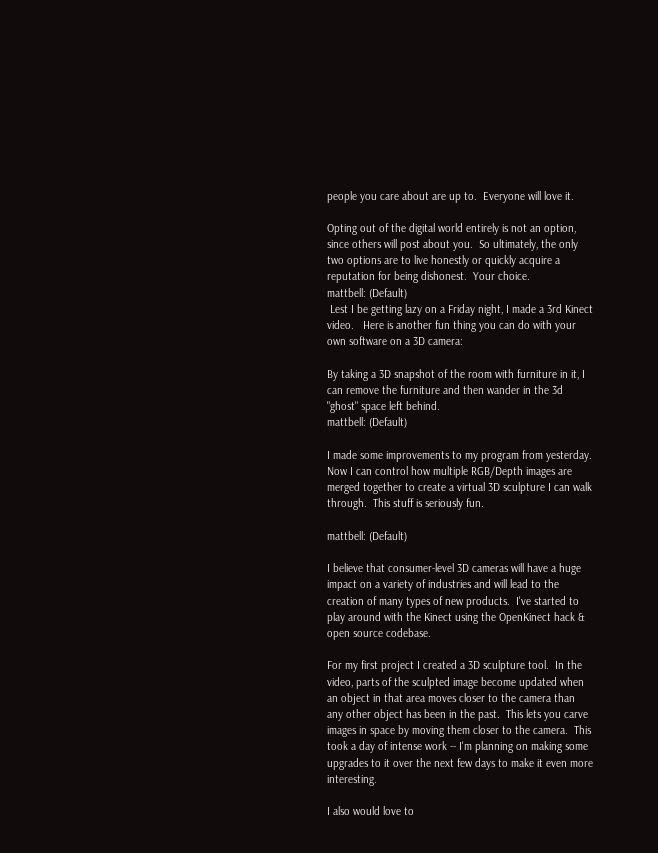people you care about are up to.  Everyone will love it.

Opting out of the digital world entirely is not an option, since others will post about you.  So ultimately, the only two options are to live honestly or quickly acquire a reputation for being dishonest.  Your choice.
mattbell: (Default)
 Lest I be getting lazy on a Friday night, I made a 3rd Kinect video.   Here is another fun thing you can do with your own software on a 3D camera:

By taking a 3D snapshot of the room with furniture in it, I can remove the furniture and then wander in the 3d "ghost" space left behind.
mattbell: (Default)

I made some improvements to my program from yesterday.  Now I can control how multiple RGB/Depth images are merged together to create a virtual 3D sculpture I can walk through.  This stuff is seriously fun.

mattbell: (Default)

I believe that consumer-level 3D cameras will have a huge impact on a variety of industries and will lead to the creation of many types of new products.  I've started to play around with the Kinect using the OpenKinect hack & open source codebase.

For my first project I created a 3D sculpture tool.  In the video, parts of the sculpted image become updated when an object in that area moves closer to the camera than any other object has been in the past.  This lets you carve images in space by moving them closer to the camera.  This took a day of intense work -- I'm planning on making some upgrades to it over the next few days to make it even more interesting.

I also would love to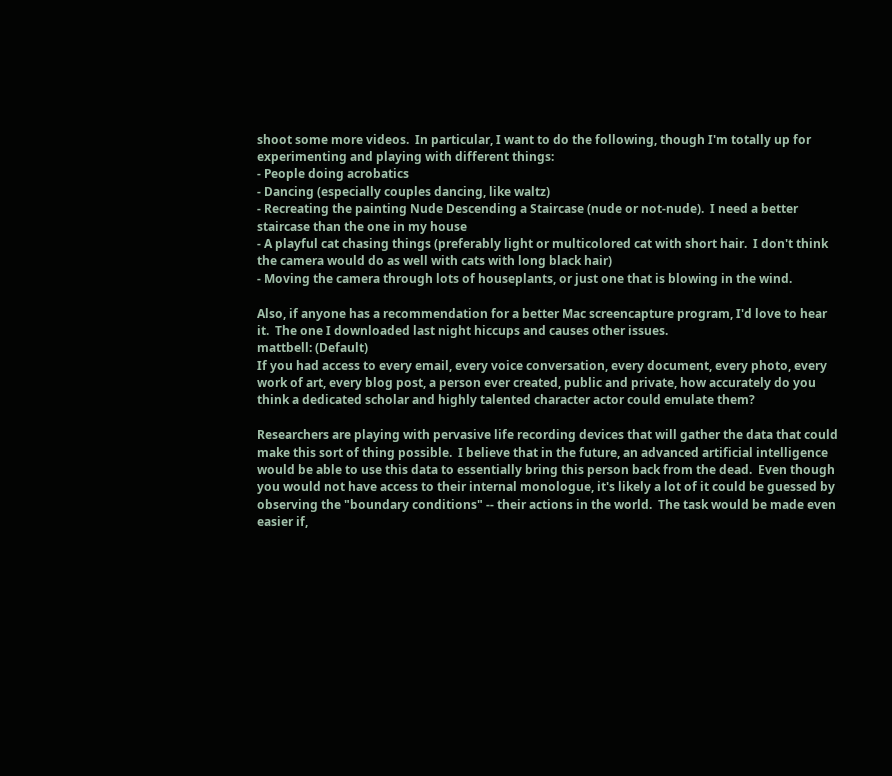shoot some more videos.  In particular, I want to do the following, though I'm totally up for experimenting and playing with different things:
- People doing acrobatics
- Dancing (especially couples dancing, like waltz)
- Recreating the painting Nude Descending a Staircase (nude or not-nude).  I need a better staircase than the one in my house
- A playful cat chasing things (preferably light or multicolored cat with short hair.  I don't think the camera would do as well with cats with long black hair)
- Moving the camera through lots of houseplants, or just one that is blowing in the wind.

Also, if anyone has a recommendation for a better Mac screencapture program, I'd love to hear it.  The one I downloaded last night hiccups and causes other issues.
mattbell: (Default)
If you had access to every email, every voice conversation, every document, every photo, every work of art, every blog post, a person ever created, public and private, how accurately do you think a dedicated scholar and highly talented character actor could emulate them?

Researchers are playing with pervasive life recording devices that will gather the data that could make this sort of thing possible.  I believe that in the future, an advanced artificial intelligence would be able to use this data to essentially bring this person back from the dead.  Even though you would not have access to their internal monologue, it's likely a lot of it could be guessed by observing the "boundary conditions" -- their actions in the world.  The task would be made even easier if,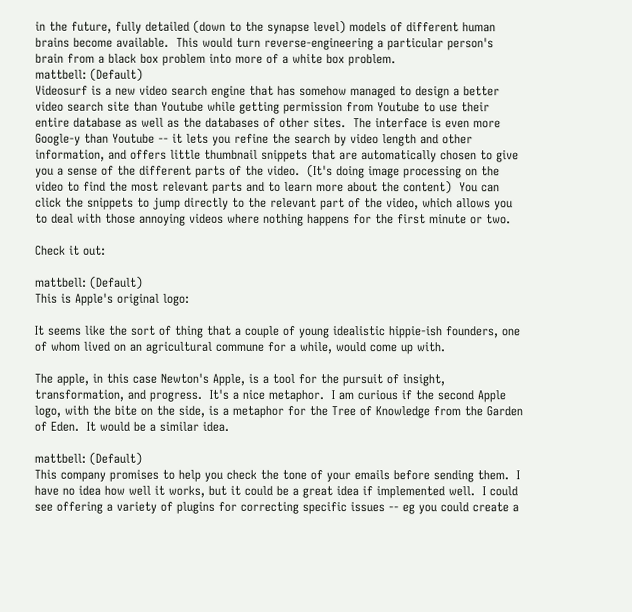in the future, fully detailed (down to the synapse level) models of different human brains become available.  This would turn reverse-engineering a particular person's brain from a black box problem into more of a white box problem.
mattbell: (Default)
Videosurf is a new video search engine that has somehow managed to design a better video search site than Youtube while getting permission from Youtube to use their entire database as well as the databases of other sites.  The interface is even more Google-y than Youtube -- it lets you refine the search by video length and other information, and offers little thumbnail snippets that are automatically chosen to give you a sense of the different parts of the video.  (It's doing image processing on the video to find the most relevant parts and to learn more about the content)  You can click the snippets to jump directly to the relevant part of the video, which allows you to deal with those annoying videos where nothing happens for the first minute or two.

Check it out:

mattbell: (Default)
This is Apple's original logo:

It seems like the sort of thing that a couple of young idealistic hippie-ish founders, one of whom lived on an agricultural commune for a while, would come up with.

The apple, in this case Newton's Apple, is a tool for the pursuit of insight, transformation, and progress.  It's a nice metaphor.  I am curious if the second Apple logo, with the bite on the side, is a metaphor for the Tree of Knowledge from the Garden of Eden.  It would be a similar idea.

mattbell: (Default)
This company promises to help you check the tone of your emails before sending them.  I have no idea how well it works, but it could be a great idea if implemented well.  I could see offering a variety of plugins for correcting specific issues -- eg you could create a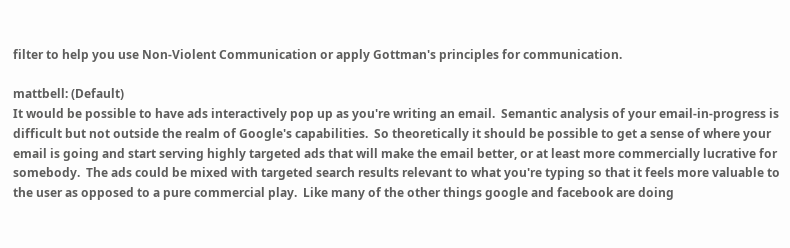filter to help you use Non-Violent Communication or apply Gottman's principles for communication.

mattbell: (Default)
It would be possible to have ads interactively pop up as you're writing an email.  Semantic analysis of your email-in-progress is difficult but not outside the realm of Google's capabilities.  So theoretically it should be possible to get a sense of where your email is going and start serving highly targeted ads that will make the email better, or at least more commercially lucrative for somebody.  The ads could be mixed with targeted search results relevant to what you're typing so that it feels more valuable to the user as opposed to a pure commercial play.  Like many of the other things google and facebook are doing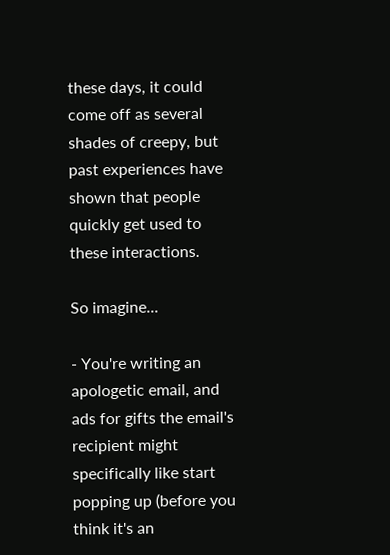these days, it could come off as several shades of creepy, but past experiences have shown that people quickly get used to these interactions.

So imagine...

- You're writing an apologetic email, and ads for gifts the email's recipient might specifically like start popping up (before you think it's an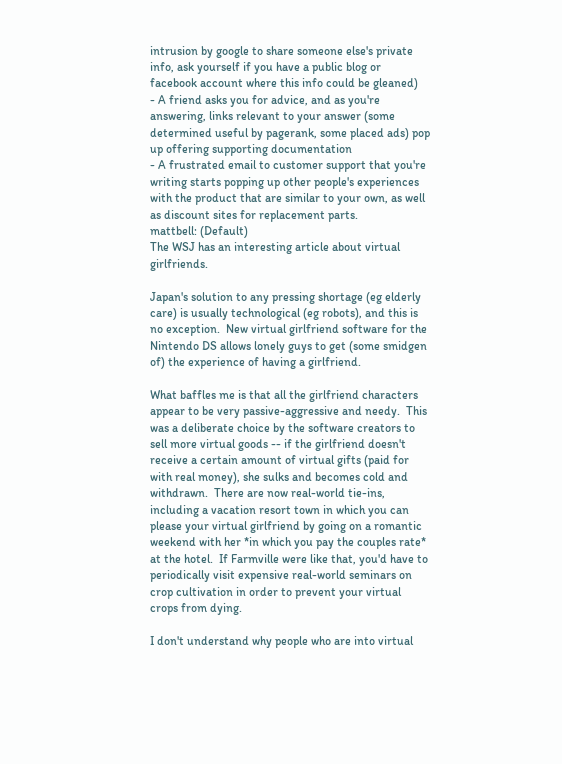intrusion by google to share someone else's private info, ask yourself if you have a public blog or facebook account where this info could be gleaned)
- A friend asks you for advice, and as you're answering, links relevant to your answer (some determined useful by pagerank, some placed ads) pop up offering supporting documentation
- A frustrated email to customer support that you're writing starts popping up other people's experiences with the product that are similar to your own, as well as discount sites for replacement parts.
mattbell: (Default)
The WSJ has an interesting article about virtual girlfriends.

Japan's solution to any pressing shortage (eg elderly care) is usually technological (eg robots), and this is no exception.  New virtual girlfriend software for the Nintendo DS allows lonely guys to get (some smidgen of) the experience of having a girlfriend.

What baffles me is that all the girlfriend characters appear to be very passive-aggressive and needy.  This was a deliberate choice by the software creators to sell more virtual goods -- if the girlfriend doesn't receive a certain amount of virtual gifts (paid for with real money), she sulks and becomes cold and withdrawn.  There are now real-world tie-ins, including a vacation resort town in which you can please your virtual girlfriend by going on a romantic weekend with her *in which you pay the couples rate* at the hotel.  If Farmville were like that, you'd have to periodically visit expensive real-world seminars on crop cultivation in order to prevent your virtual crops from dying.

I don't understand why people who are into virtual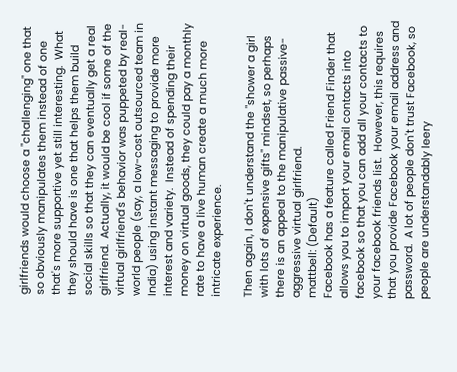girlfriends would choose a "challenging" one that so obviously manipulates them instead of one that's more supportive yet still interesting.  What they should have is one that helps them build social skills so that they can eventually get a real girlfriend.  Actually, it would be cool if some of the virtual girlfriend's behavior was puppeted by real-world people (say, a low-cost outsourced team in India) using instant messaging to provide more interest and variety.  Instead of spending their money on virtual goods, they could pay a monthly rate to have a live human create a much more intricate experience.

Then again, I don't understand the "shower a girl with lots of expensive gifts" mindset, so perhaps there is an appeal to the manipulative passive-aggressive virtual girlfriend.
mattbell: (Default)
Facebook has a feature called Friend Finder that allows you to import your email contacts into facebook so that you can add all your contacts to your facebook friends list.  However, this requires that you provide Facebook your email address and password.  A lot of people don't trust Facebook, so people are understandably leery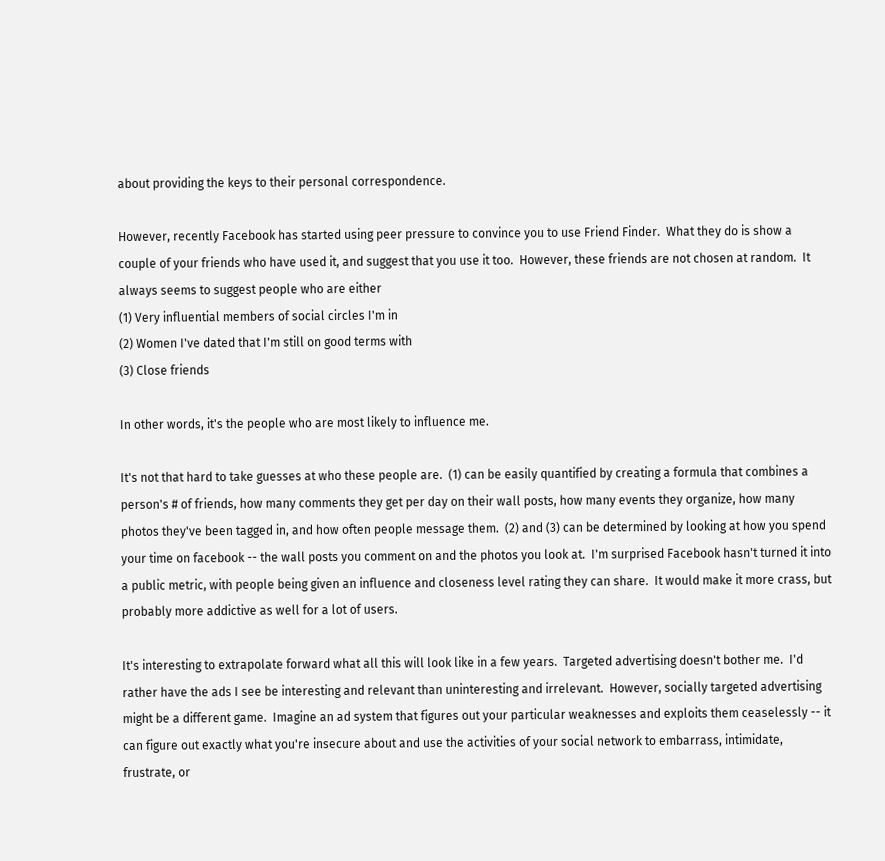about providing the keys to their personal correspondence.

However, recently Facebook has started using peer pressure to convince you to use Friend Finder.  What they do is show a couple of your friends who have used it, and suggest that you use it too.  However, these friends are not chosen at random.  It always seems to suggest people who are either
(1) Very influential members of social circles I'm in
(2) Women I've dated that I'm still on good terms with
(3) Close friends

In other words, it's the people who are most likely to influence me.

It's not that hard to take guesses at who these people are.  (1) can be easily quantified by creating a formula that combines a person's # of friends, how many comments they get per day on their wall posts, how many events they organize, how many photos they've been tagged in, and how often people message them.  (2) and (3) can be determined by looking at how you spend your time on facebook -- the wall posts you comment on and the photos you look at.  I'm surprised Facebook hasn't turned it into a public metric, with people being given an influence and closeness level rating they can share.  It would make it more crass, but probably more addictive as well for a lot of users.

It's interesting to extrapolate forward what all this will look like in a few years.  Targeted advertising doesn't bother me.  I'd rather have the ads I see be interesting and relevant than uninteresting and irrelevant.  However, socially targeted advertising might be a different game.  Imagine an ad system that figures out your particular weaknesses and exploits them ceaselessly -- it can figure out exactly what you're insecure about and use the activities of your social network to embarrass, intimidate, frustrate, or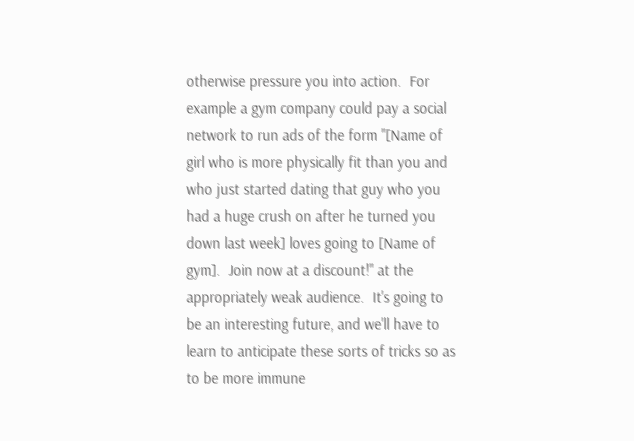otherwise pressure you into action.  For example a gym company could pay a social network to run ads of the form "[Name of girl who is more physically fit than you and who just started dating that guy who you had a huge crush on after he turned you down last week] loves going to [Name of gym].  Join now at a discount!" at the appropriately weak audience.  It's going to be an interesting future, and we'll have to learn to anticipate these sorts of tricks so as to be more immune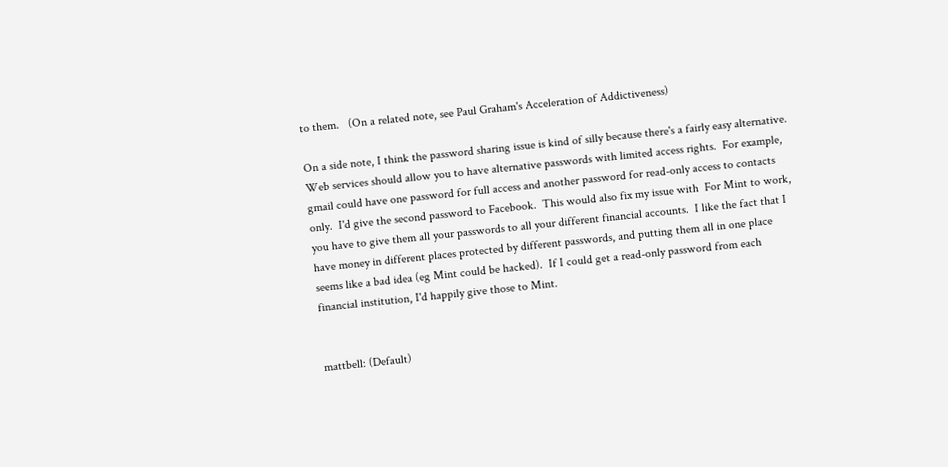to them.   (On a related note, see Paul Graham's Acceleration of Addictiveness)

On a side note, I think the password sharing issue is kind of silly because there's a fairly easy alternative.  Web services should allow you to have alternative passwords with limited access rights.  For example, gmail could have one password for full access and another password for read-only access to contacts only.  I'd give the second password to Facebook.  This would also fix my issue with  For Mint to work, you have to give them all your passwords to all your different financial accounts.  I like the fact that I have money in different places protected by different passwords, and putting them all in one place seems like a bad idea (eg Mint could be hacked).  If I could get a read-only password from each financial institution, I'd happily give those to Mint.


mattbell: (Default)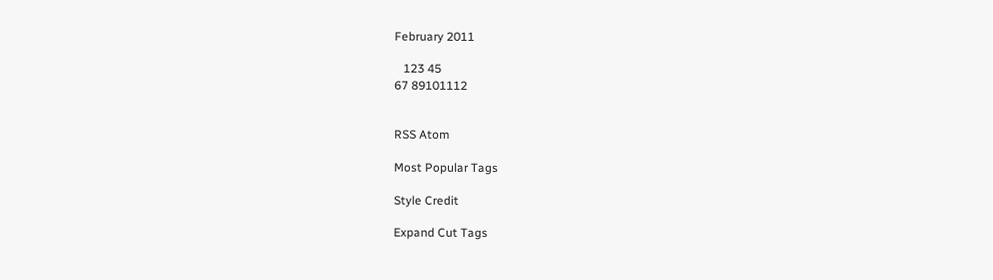February 2011

   123 45
67 89101112


RSS Atom

Most Popular Tags

Style Credit

Expand Cut Tags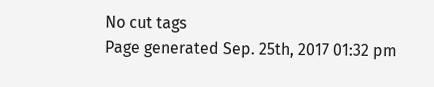No cut tags
Page generated Sep. 25th, 2017 01:32 pm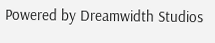Powered by Dreamwidth Studios